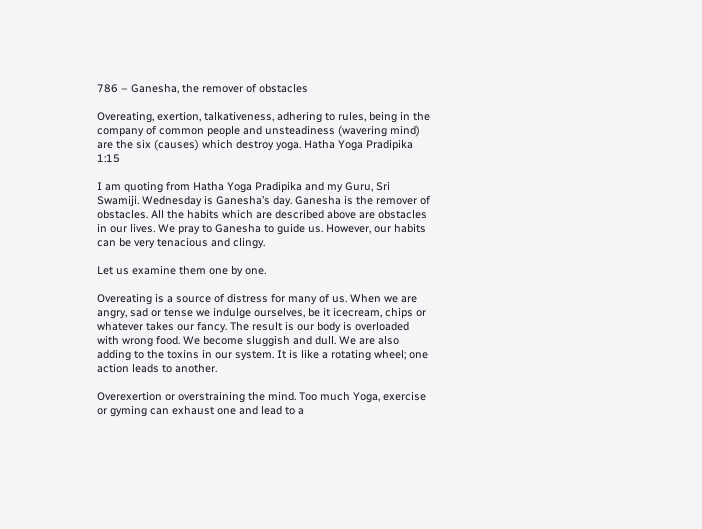786 – Ganesha, the remover of obstacles

Overeating, exertion, talkativeness, adhering to rules, being in the company of common people and unsteadiness (wavering mind) are the six (causes) which destroy yoga. Hatha Yoga Pradipika 1:15

I am quoting from Hatha Yoga Pradipika and my Guru, Sri Swamiji. Wednesday is Ganesha’s day. Ganesha is the remover of obstacles. All the habits which are described above are obstacles in our lives. We pray to Ganesha to guide us. However, our habits can be very tenacious and clingy.

Let us examine them one by one.

Overeating is a source of distress for many of us. When we are angry, sad or tense we indulge ourselves, be it icecream, chips or whatever takes our fancy. The result is our body is overloaded with wrong food. We become sluggish and dull. We are also adding to the toxins in our system. It is like a rotating wheel; one action leads to another.

Overexertion or overstraining the mind. Too much Yoga, exercise or gyming can exhaust one and lead to a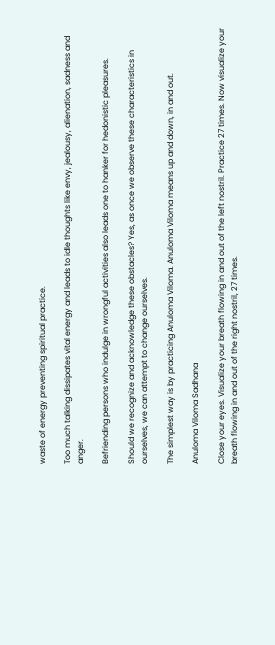waste of energy preventing spiritual practice.

Too much talking dissipates vital energy and leads to idle thoughts like envy, jealousy, alienation, sadness and anger.

Befriending persons who indulge in wrongful activities also leads one to hanker for hedonistic pleasures.

Should we recognize and acknowledge these obstacles? Yes, as once we observe these characteristics in ourselves, we can attempt to change ourselves.

The simplest way is by practicing Anuloma Viloma. Anuloma Viloma means up and down, in and out.

Anuloma Viloma Sadhana

Close your eyes. Visualize your breath flowing in and out of the left nostril. Practice 27 times. Now visualize your breath flowing in and out of the right nostril, 27 times.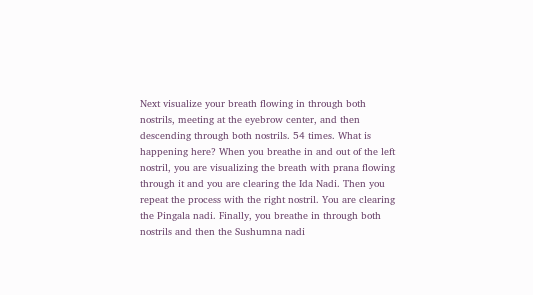Next visualize your breath flowing in through both nostrils, meeting at the eyebrow center, and then descending through both nostrils. 54 times. What is happening here? When you breathe in and out of the left nostril, you are visualizing the breath with prana flowing through it and you are clearing the Ida Nadi. Then you repeat the process with the right nostril. You are clearing the Pingala nadi. Finally, you breathe in through both nostrils and then the Sushumna nadi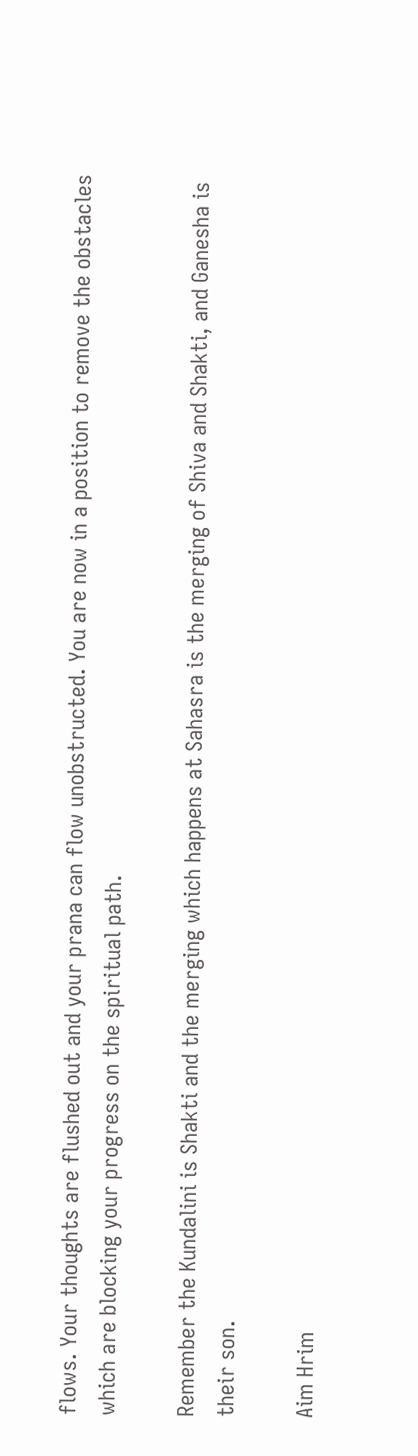flows. Your thoughts are flushed out and your prana can flow unobstructed. You are now in a position to remove the obstacles which are blocking your progress on the spiritual path.

Remember the Kundalini is Shakti and the merging which happens at Sahasra is the merging of Shiva and Shakti, and Ganesha is their son.

Aim Hrim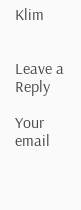Klim


Leave a Reply

Your email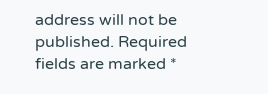address will not be published. Required fields are marked *